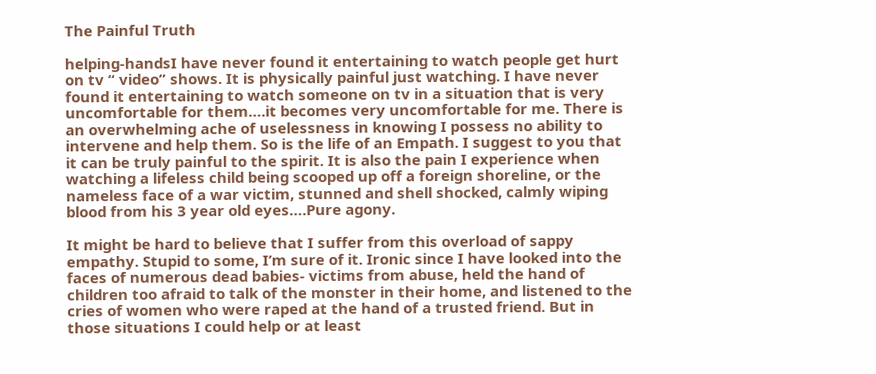The Painful Truth

helping-handsI have never found it entertaining to watch people get hurt on tv “ video” shows. It is physically painful just watching. I have never found it entertaining to watch someone on tv in a situation that is very uncomfortable for them….it becomes very uncomfortable for me. There is an overwhelming ache of uselessness in knowing I possess no ability to intervene and help them. So is the life of an Empath. I suggest to you that it can be truly painful to the spirit. It is also the pain I experience when watching a lifeless child being scooped up off a foreign shoreline, or the nameless face of a war victim, stunned and shell shocked, calmly wiping blood from his 3 year old eyes….Pure agony.

It might be hard to believe that I suffer from this overload of sappy empathy. Stupid to some, I’m sure of it. Ironic since I have looked into the faces of numerous dead babies- victims from abuse, held the hand of children too afraid to talk of the monster in their home, and listened to the cries of women who were raped at the hand of a trusted friend. But in those situations I could help or at least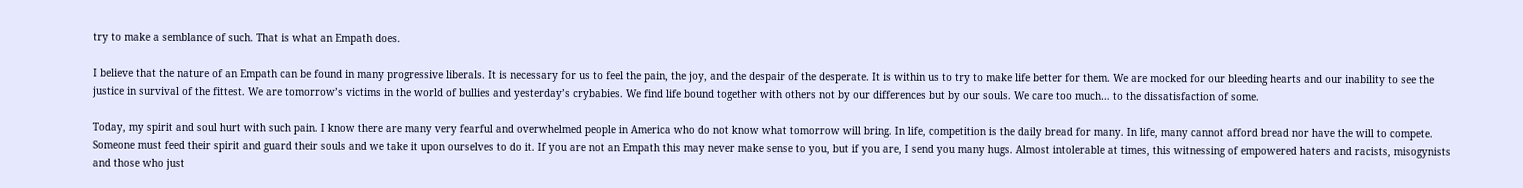try to make a semblance of such. That is what an Empath does.

I believe that the nature of an Empath can be found in many progressive liberals. It is necessary for us to feel the pain, the joy, and the despair of the desperate. It is within us to try to make life better for them. We are mocked for our bleeding hearts and our inability to see the justice in survival of the fittest. We are tomorrow’s victims in the world of bullies and yesterday’s crybabies. We find life bound together with others not by our differences but by our souls. We care too much… to the dissatisfaction of some.

Today, my spirit and soul hurt with such pain. I know there are many very fearful and overwhelmed people in America who do not know what tomorrow will bring. In life, competition is the daily bread for many. In life, many cannot afford bread nor have the will to compete. Someone must feed their spirit and guard their souls and we take it upon ourselves to do it. If you are not an Empath this may never make sense to you, but if you are, I send you many hugs. Almost intolerable at times, this witnessing of empowered haters and racists, misogynists and those who just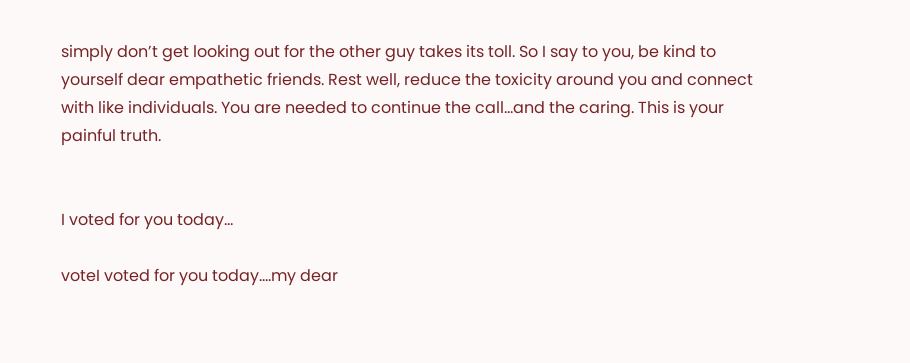simply don’t get looking out for the other guy takes its toll. So I say to you, be kind to yourself dear empathetic friends. Rest well, reduce the toxicity around you and connect with like individuals. You are needed to continue the call…and the caring. This is your painful truth.


I voted for you today…

voteI voted for you today….my dear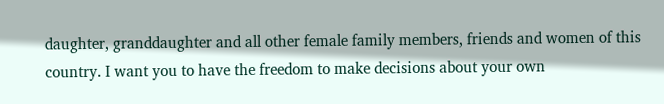daughter, granddaughter and all other female family members, friends and women of this country. I want you to have the freedom to make decisions about your own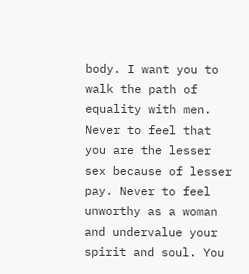body. I want you to walk the path of equality with men. Never to feel that you are the lesser sex because of lesser pay. Never to feel unworthy as a woman and undervalue your spirit and soul. You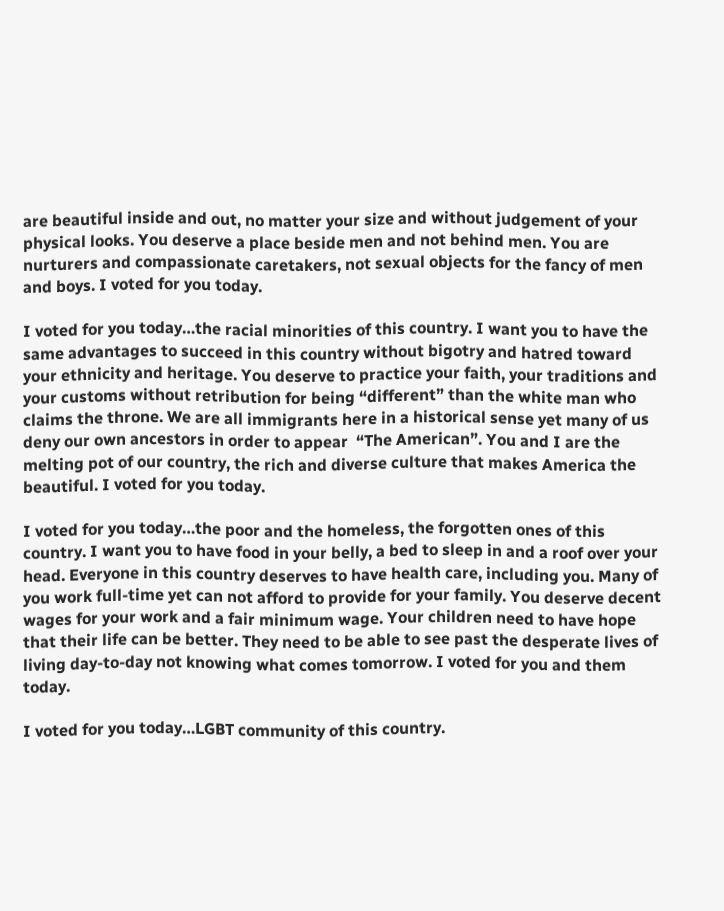are beautiful inside and out, no matter your size and without judgement of your physical looks. You deserve a place beside men and not behind men. You are nurturers and compassionate caretakers, not sexual objects for the fancy of men and boys. I voted for you today.

I voted for you today…the racial minorities of this country. I want you to have the same advantages to succeed in this country without bigotry and hatred toward your ethnicity and heritage. You deserve to practice your faith, your traditions and your customs without retribution for being “different” than the white man who claims the throne. We are all immigrants here in a historical sense yet many of us deny our own ancestors in order to appear  “The American”. You and I are the melting pot of our country, the rich and diverse culture that makes America the beautiful. I voted for you today.

I voted for you today…the poor and the homeless, the forgotten ones of this country. I want you to have food in your belly, a bed to sleep in and a roof over your head. Everyone in this country deserves to have health care, including you. Many of you work full-time yet can not afford to provide for your family. You deserve decent wages for your work and a fair minimum wage. Your children need to have hope that their life can be better. They need to be able to see past the desperate lives of living day-to-day not knowing what comes tomorrow. I voted for you and them today.

I voted for you today…LGBT community of this country.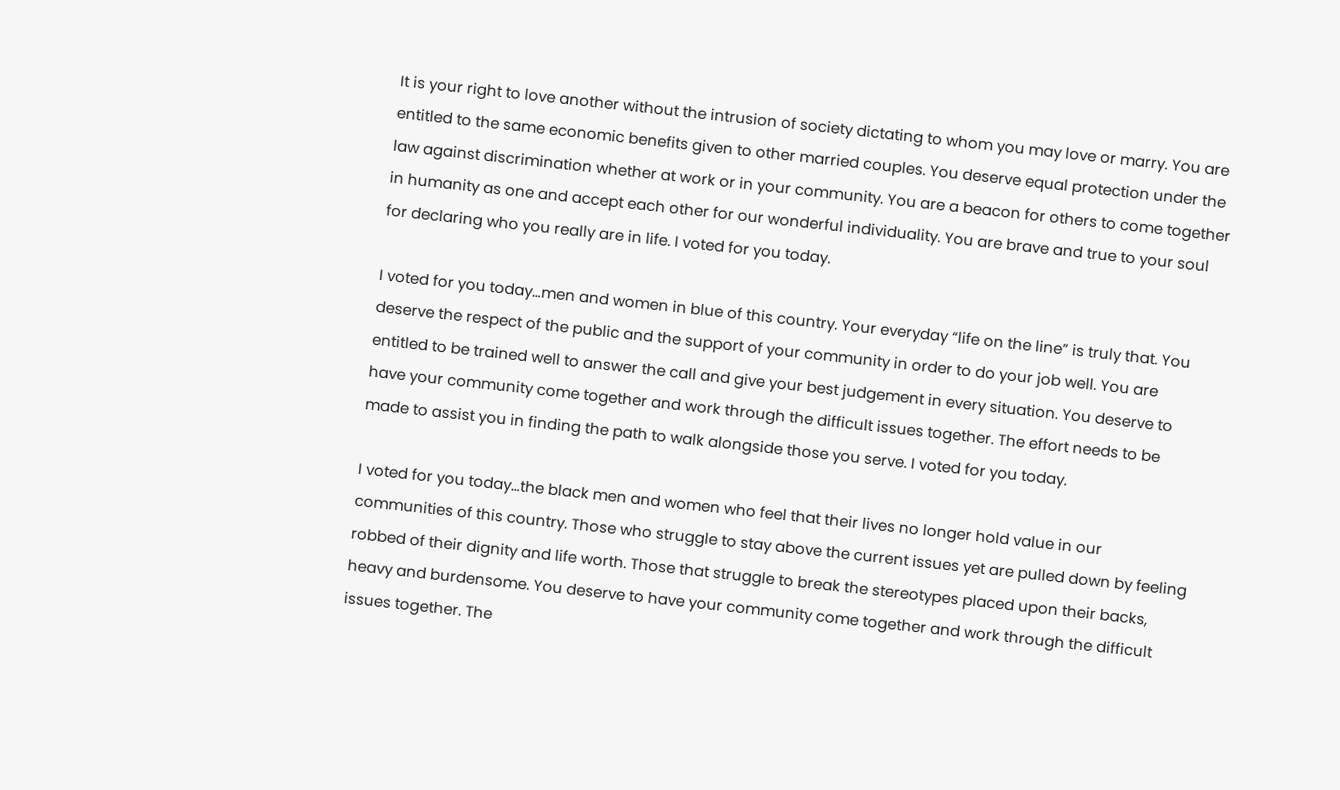It is your right to love another without the intrusion of society dictating to whom you may love or marry. You are entitled to the same economic benefits given to other married couples. You deserve equal protection under the law against discrimination whether at work or in your community. You are a beacon for others to come together in humanity as one and accept each other for our wonderful individuality. You are brave and true to your soul for declaring who you really are in life. I voted for you today.

I voted for you today…men and women in blue of this country. Your everyday “life on the line” is truly that. You deserve the respect of the public and the support of your community in order to do your job well. You are entitled to be trained well to answer the call and give your best judgement in every situation. You deserve to have your community come together and work through the difficult issues together. The effort needs to be made to assist you in finding the path to walk alongside those you serve. I voted for you today.

I voted for you today…the black men and women who feel that their lives no longer hold value in our communities of this country. Those who struggle to stay above the current issues yet are pulled down by feeling robbed of their dignity and life worth. Those that struggle to break the stereotypes placed upon their backs, heavy and burdensome. You deserve to have your community come together and work through the difficult issues together. The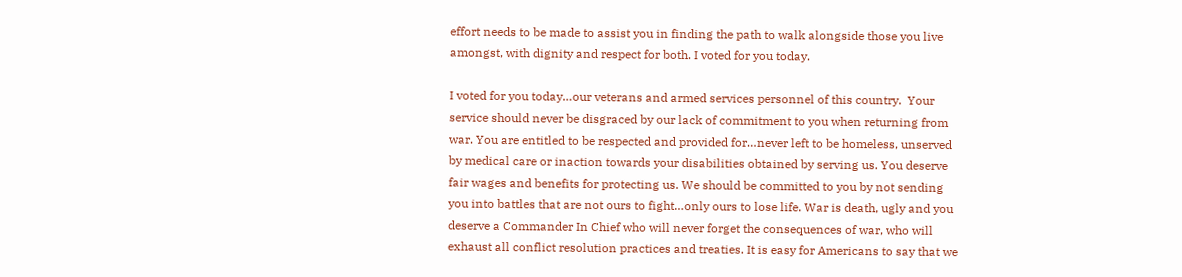effort needs to be made to assist you in finding the path to walk alongside those you live amongst, with dignity and respect for both. I voted for you today.

I voted for you today…our veterans and armed services personnel of this country.  Your service should never be disgraced by our lack of commitment to you when returning from war. You are entitled to be respected and provided for…never left to be homeless, unserved by medical care or inaction towards your disabilities obtained by serving us. You deserve fair wages and benefits for protecting us. We should be committed to you by not sending you into battles that are not ours to fight…only ours to lose life. War is death, ugly and you deserve a Commander In Chief who will never forget the consequences of war, who will exhaust all conflict resolution practices and treaties. It is easy for Americans to say that we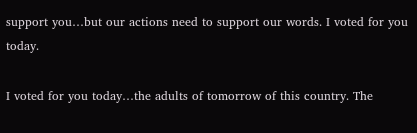support you…but our actions need to support our words. I voted for you today.

I voted for you today…the adults of tomorrow of this country. The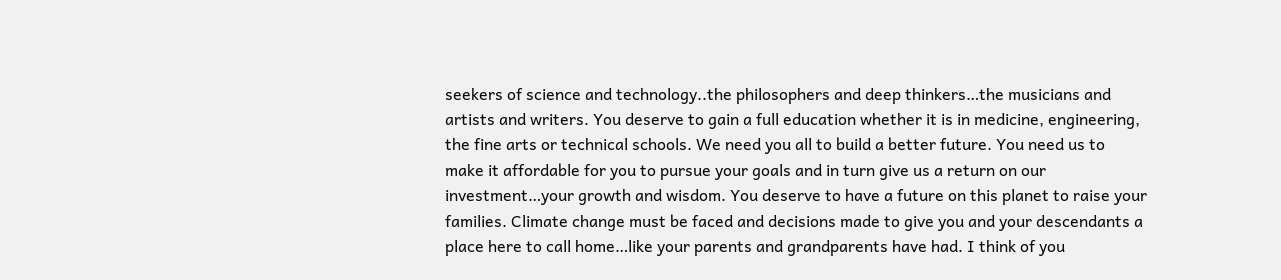seekers of science and technology..the philosophers and deep thinkers…the musicians and artists and writers. You deserve to gain a full education whether it is in medicine, engineering, the fine arts or technical schools. We need you all to build a better future. You need us to make it affordable for you to pursue your goals and in turn give us a return on our investment…your growth and wisdom. You deserve to have a future on this planet to raise your families. Climate change must be faced and decisions made to give you and your descendants a place here to call home…like your parents and grandparents have had. I think of you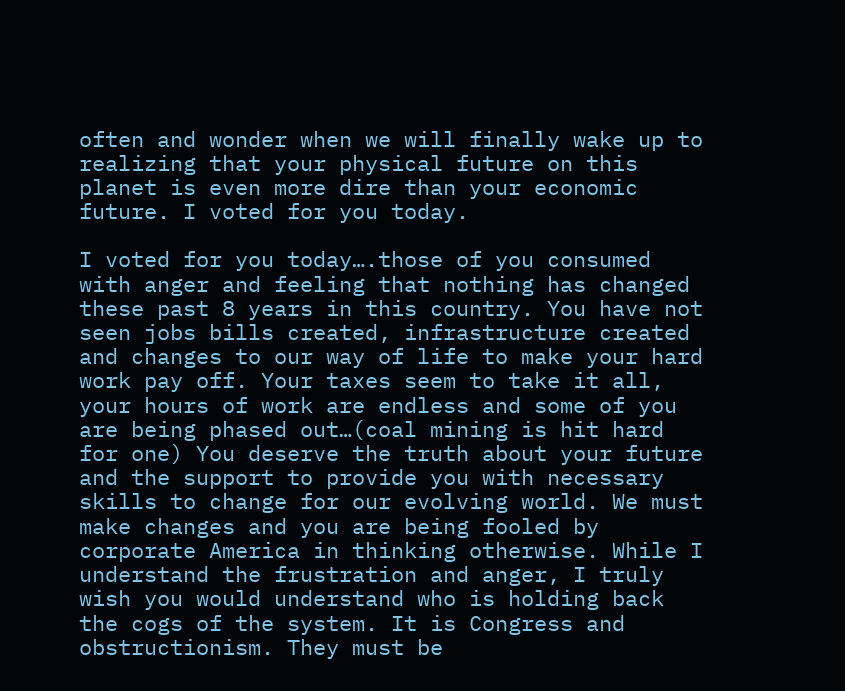often and wonder when we will finally wake up to realizing that your physical future on this planet is even more dire than your economic future. I voted for you today.

I voted for you today….those of you consumed with anger and feeling that nothing has changed these past 8 years in this country. You have not seen jobs bills created, infrastructure created and changes to our way of life to make your hard work pay off. Your taxes seem to take it all, your hours of work are endless and some of you are being phased out…(coal mining is hit hard for one) You deserve the truth about your future and the support to provide you with necessary skills to change for our evolving world. We must make changes and you are being fooled by corporate America in thinking otherwise. While I understand the frustration and anger, I truly wish you would understand who is holding back the cogs of the system. It is Congress and obstructionism. They must be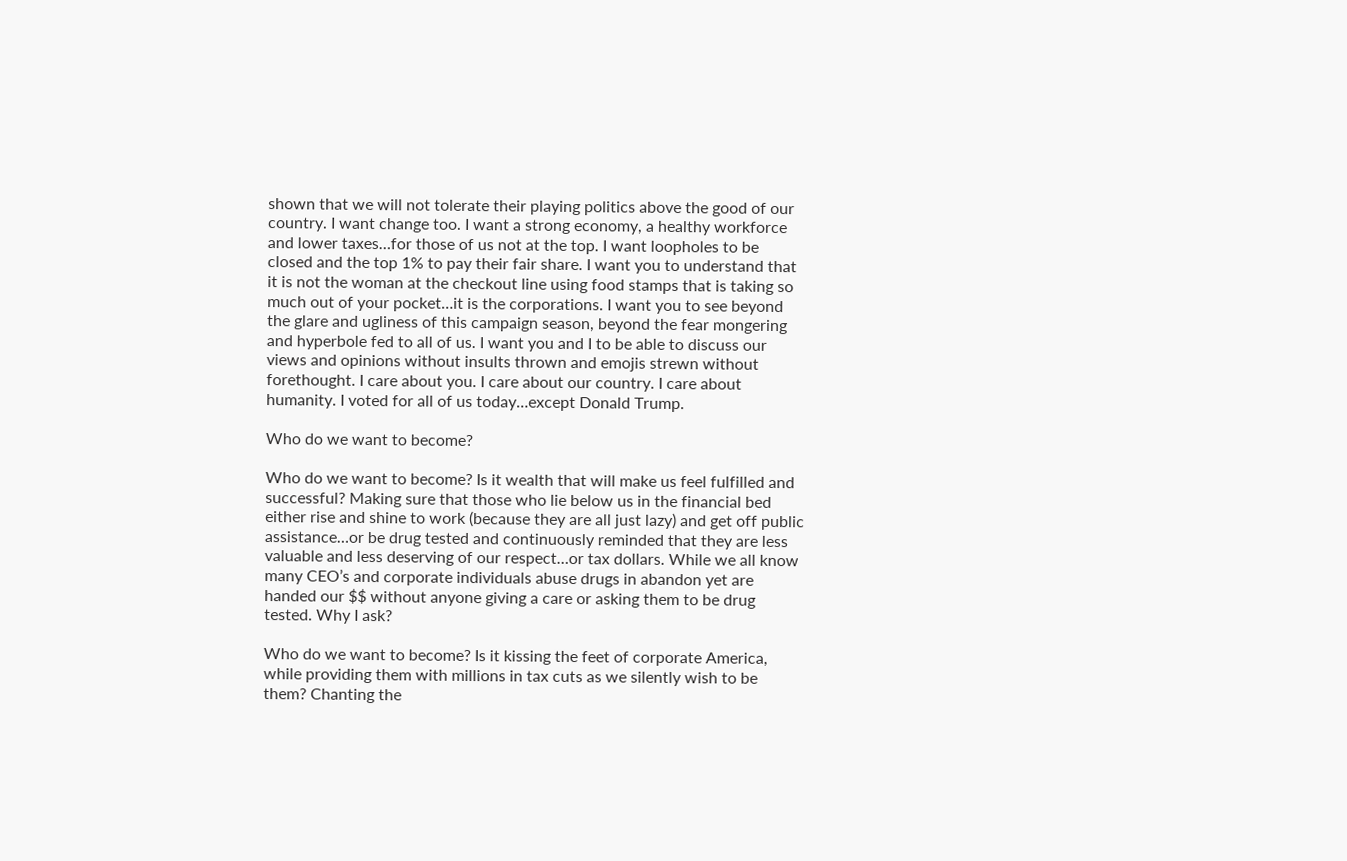shown that we will not tolerate their playing politics above the good of our country. I want change too. I want a strong economy, a healthy workforce and lower taxes…for those of us not at the top. I want loopholes to be closed and the top 1% to pay their fair share. I want you to understand that it is not the woman at the checkout line using food stamps that is taking so much out of your pocket…it is the corporations. I want you to see beyond the glare and ugliness of this campaign season, beyond the fear mongering and hyperbole fed to all of us. I want you and I to be able to discuss our views and opinions without insults thrown and emojis strewn without forethought. I care about you. I care about our country. I care about humanity. I voted for all of us today…except Donald Trump.

Who do we want to become?

Who do we want to become? Is it wealth that will make us feel fulfilled and successful? Making sure that those who lie below us in the financial bed either rise and shine to work (because they are all just lazy) and get off public assistance…or be drug tested and continuously reminded that they are less valuable and less deserving of our respect…or tax dollars. While we all know many CEO’s and corporate individuals abuse drugs in abandon yet are handed our $$ without anyone giving a care or asking them to be drug tested. Why I ask?

Who do we want to become? Is it kissing the feet of corporate America, while providing them with millions in tax cuts as we silently wish to be them? Chanting the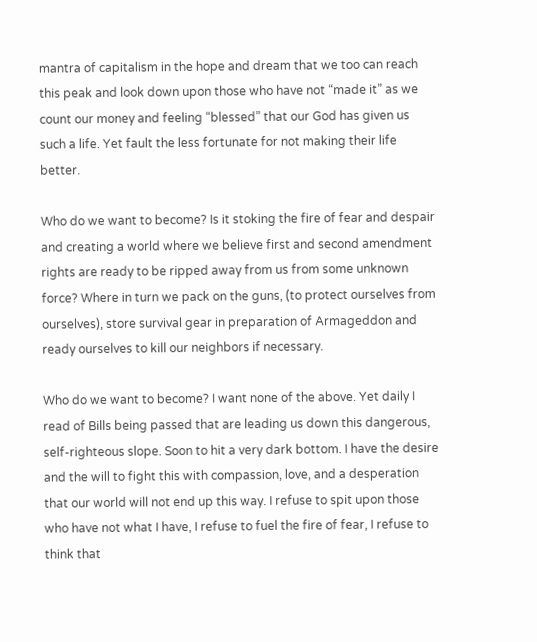mantra of capitalism in the hope and dream that we too can reach this peak and look down upon those who have not “made it” as we count our money and feeling “blessed” that our God has given us such a life. Yet fault the less fortunate for not making their life better.

Who do we want to become? Is it stoking the fire of fear and despair and creating a world where we believe first and second amendment rights are ready to be ripped away from us from some unknown force? Where in turn we pack on the guns, (to protect ourselves from ourselves), store survival gear in preparation of Armageddon and ready ourselves to kill our neighbors if necessary.

Who do we want to become? I want none of the above. Yet daily I read of Bills being passed that are leading us down this dangerous, self-righteous slope. Soon to hit a very dark bottom. I have the desire and the will to fight this with compassion, love, and a desperation that our world will not end up this way. I refuse to spit upon those who have not what I have, I refuse to fuel the fire of fear, I refuse to think that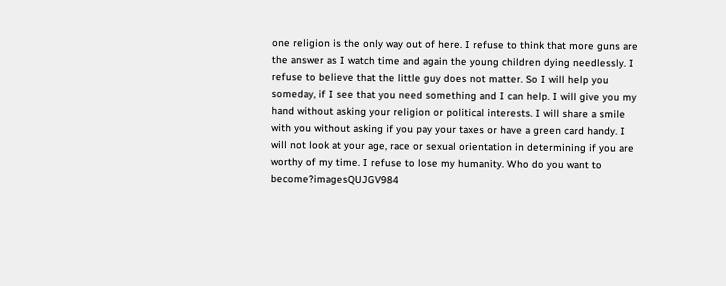one religion is the only way out of here. I refuse to think that more guns are the answer as I watch time and again the young children dying needlessly. I refuse to believe that the little guy does not matter. So I will help you someday, if I see that you need something and I can help. I will give you my hand without asking your religion or political interests. I will share a smile with you without asking if you pay your taxes or have a green card handy. I will not look at your age, race or sexual orientation in determining if you are worthy of my time. I refuse to lose my humanity. Who do you want to become?imagesQUJGV984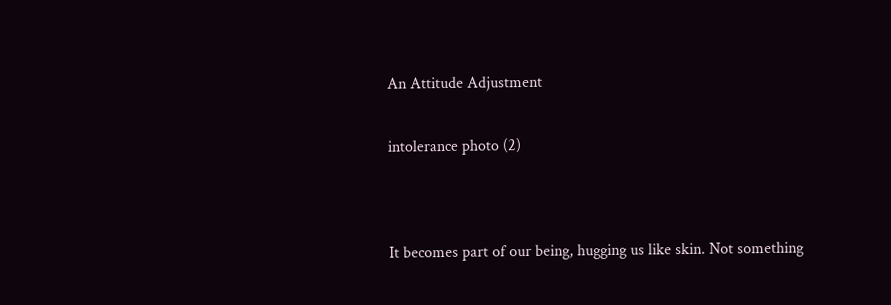An Attitude Adjustment


intolerance photo (2)




It becomes part of our being, hugging us like skin. Not something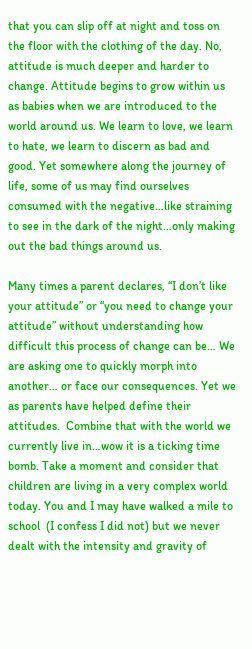that you can slip off at night and toss on the floor with the clothing of the day. No, attitude is much deeper and harder to change. Attitude begins to grow within us as babies when we are introduced to the world around us. We learn to love, we learn to hate, we learn to discern as bad and good. Yet somewhere along the journey of life, some of us may find ourselves consumed with the negative…like straining to see in the dark of the night…only making out the bad things around us.

Many times a parent declares, “I don’t like your attitude” or “you need to change your attitude” without understanding how difficult this process of change can be… We are asking one to quickly morph into another… or face our consequences. Yet we as parents have helped define their attitudes.  Combine that with the world we currently live in…wow it is a ticking time bomb. Take a moment and consider that children are living in a very complex world today. You and I may have walked a mile to school  (I confess I did not) but we never dealt with the intensity and gravity of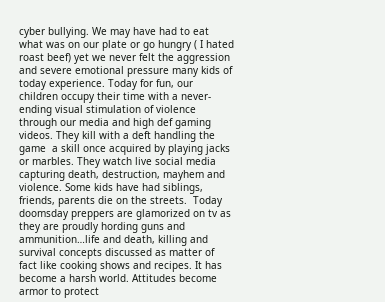cyber bullying. We may have had to eat what was on our plate or go hungry ( I hated roast beef) yet we never felt the aggression and severe emotional pressure many kids of today experience. Today for fun, our children occupy their time with a never-ending visual stimulation of violence through our media and high def gaming videos. They kill with a deft handling the game  a skill once acquired by playing jacks or marbles. They watch live social media capturing death, destruction, mayhem and violence. Some kids have had siblings, friends, parents die on the streets.  Today doomsday preppers are glamorized on tv as they are proudly hording guns and ammunition…life and death, killing and survival concepts discussed as matter of fact like cooking shows and recipes. It has become a harsh world. Attitudes become armor to protect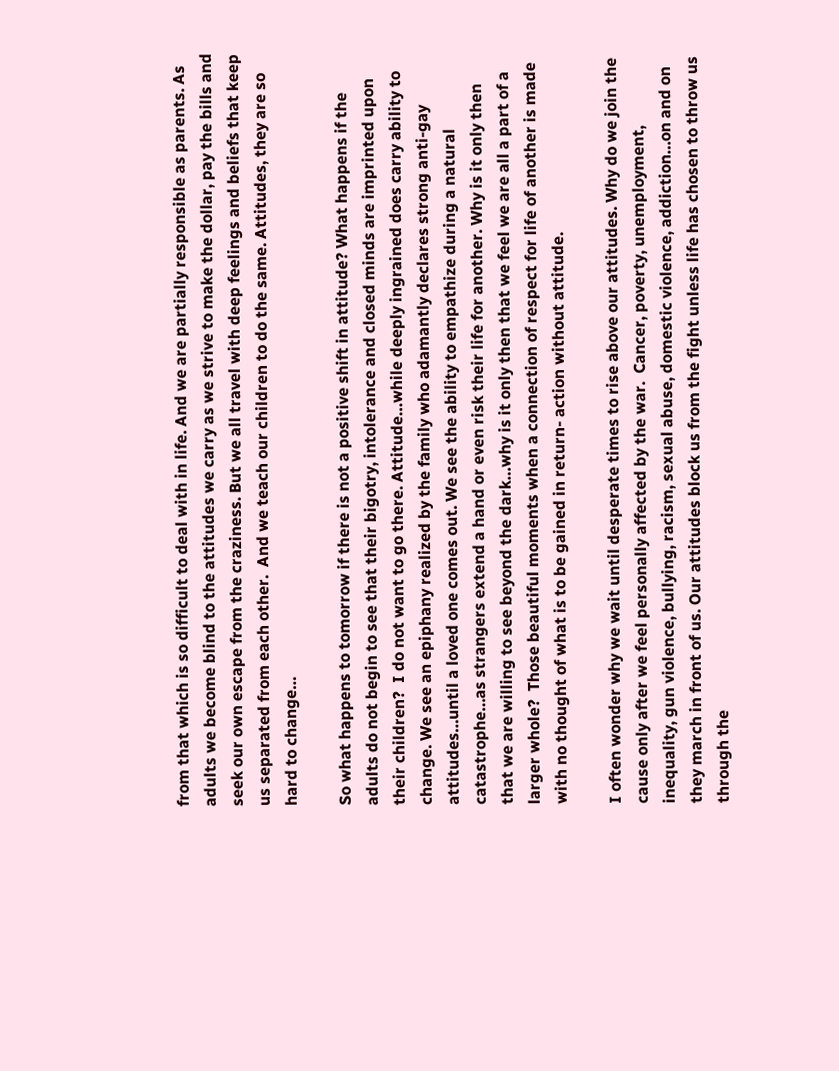from that which is so difficult to deal with in life. And we are partially responsible as parents. As adults we become blind to the attitudes we carry as we strive to make the dollar, pay the bills and seek our own escape from the craziness. But we all travel with deep feelings and beliefs that keep us separated from each other.  And we teach our children to do the same. Attitudes, they are so hard to change…

So what happens to tomorrow if there is not a positive shift in attitude? What happens if the adults do not begin to see that their bigotry, intolerance and closed minds are imprinted upon their children?  I do not want to go there. Attitude…while deeply ingrained does carry ability to change. We see an epiphany realized by the family who adamantly declares strong anti-gay attitudes…until a loved one comes out. We see the ability to empathize during a natural catastrophe…as strangers extend a hand or even risk their life for another. Why is it only then that we are willing to see beyond the dark…why is it only then that we feel we are all a part of a larger whole?  Those beautiful moments when a connection of respect for life of another is made with no thought of what is to be gained in return- action without attitude.

I often wonder why we wait until desperate times to rise above our attitudes. Why do we join the cause only after we feel personally affected by the war.  Cancer, poverty, unemployment, inequality, gun violence, bullying, racism, sexual abuse, domestic violence, addiction…on and on they march in front of us. Our attitudes block us from the fight unless life has chosen to throw us through the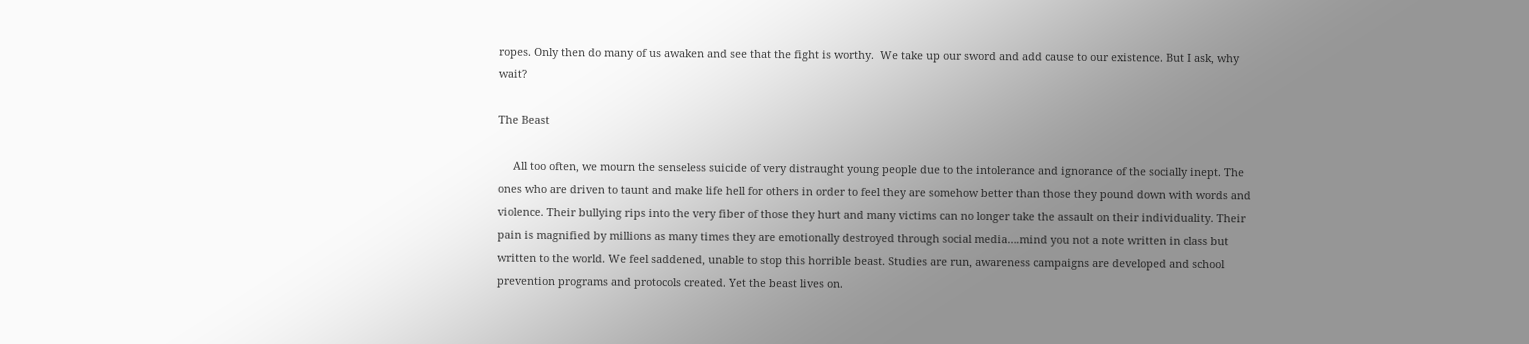ropes. Only then do many of us awaken and see that the fight is worthy.  We take up our sword and add cause to our existence. But I ask, why wait?

The Beast

     All too often, we mourn the senseless suicide of very distraught young people due to the intolerance and ignorance of the socially inept. The ones who are driven to taunt and make life hell for others in order to feel they are somehow better than those they pound down with words and violence. Their bullying rips into the very fiber of those they hurt and many victims can no longer take the assault on their individuality. Their pain is magnified by millions as many times they are emotionally destroyed through social media….mind you not a note written in class but written to the world. We feel saddened, unable to stop this horrible beast. Studies are run, awareness campaigns are developed and school prevention programs and protocols created. Yet the beast lives on.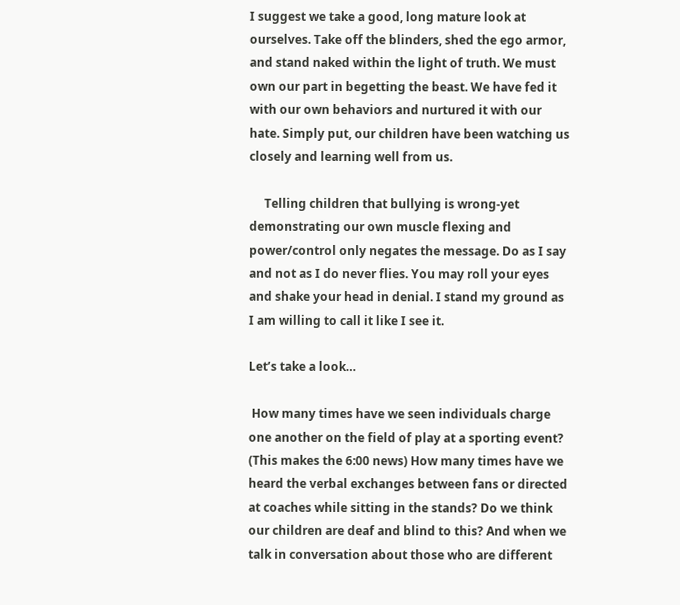I suggest we take a good, long mature look at ourselves. Take off the blinders, shed the ego armor, and stand naked within the light of truth. We must own our part in begetting the beast. We have fed it with our own behaviors and nurtured it with our hate. Simply put, our children have been watching us closely and learning well from us.

     Telling children that bullying is wrong-yet demonstrating our own muscle flexing and power/control only negates the message. Do as I say and not as I do never flies. You may roll your eyes and shake your head in denial. I stand my ground as I am willing to call it like I see it.

Let’s take a look…

 How many times have we seen individuals charge one another on the field of play at a sporting event? (This makes the 6:00 news) How many times have we heard the verbal exchanges between fans or directed at coaches while sitting in the stands? Do we think our children are deaf and blind to this? And when we talk in conversation about those who are different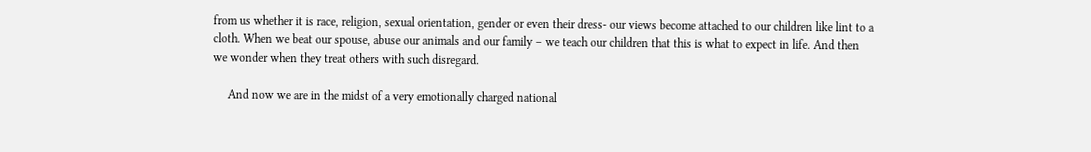from us whether it is race, religion, sexual orientation, gender or even their dress- our views become attached to our children like lint to a cloth. When we beat our spouse, abuse our animals and our family – we teach our children that this is what to expect in life. And then we wonder when they treat others with such disregard.

     And now we are in the midst of a very emotionally charged national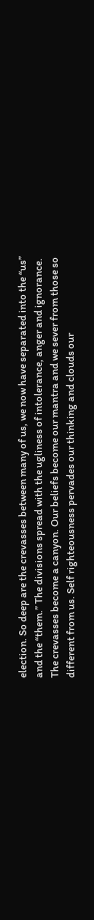election. So deep are the crevasses between many of us, we now have separated into the “us” and the “them.” The divisions spread with the ugliness of intolerance, anger and ignorance. The crevasses become a canyon. Our beliefs become our mantra and we sever from those so different from us. Self righteousness pervades our thinking and clouds our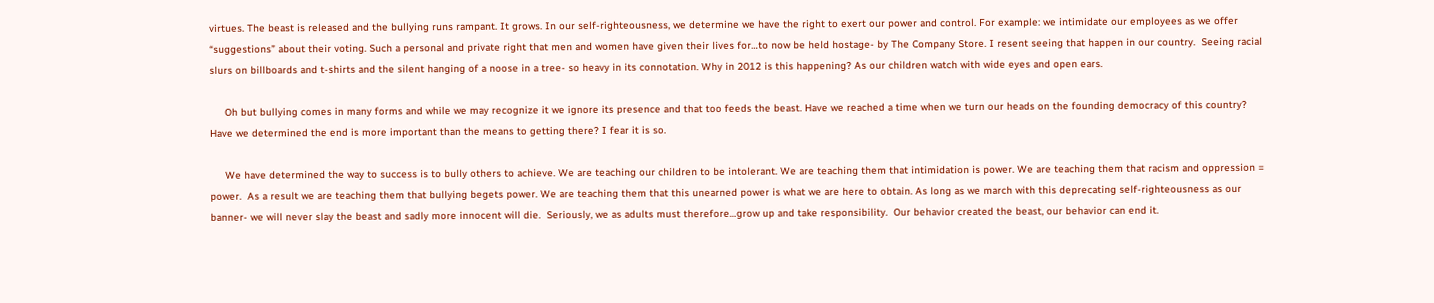virtues. The beast is released and the bullying runs rampant. It grows. In our self-righteousness, we determine we have the right to exert our power and control. For example: we intimidate our employees as we offer “suggestions” about their voting. Such a personal and private right that men and women have given their lives for…to now be held hostage- by The Company Store. I resent seeing that happen in our country.  Seeing racial slurs on billboards and t-shirts and the silent hanging of a noose in a tree- so heavy in its connotation. Why in 2012 is this happening? As our children watch with wide eyes and open ears.

     Oh but bullying comes in many forms and while we may recognize it we ignore its presence and that too feeds the beast. Have we reached a time when we turn our heads on the founding democracy of this country? Have we determined the end is more important than the means to getting there? I fear it is so.

     We have determined the way to success is to bully others to achieve. We are teaching our children to be intolerant. We are teaching them that intimidation is power. We are teaching them that racism and oppression = power.  As a result we are teaching them that bullying begets power. We are teaching them that this unearned power is what we are here to obtain. As long as we march with this deprecating self-righteousness as our banner- we will never slay the beast and sadly more innocent will die.  Seriously, we as adults must therefore…grow up and take responsibility.  Our behavior created the beast, our behavior can end it.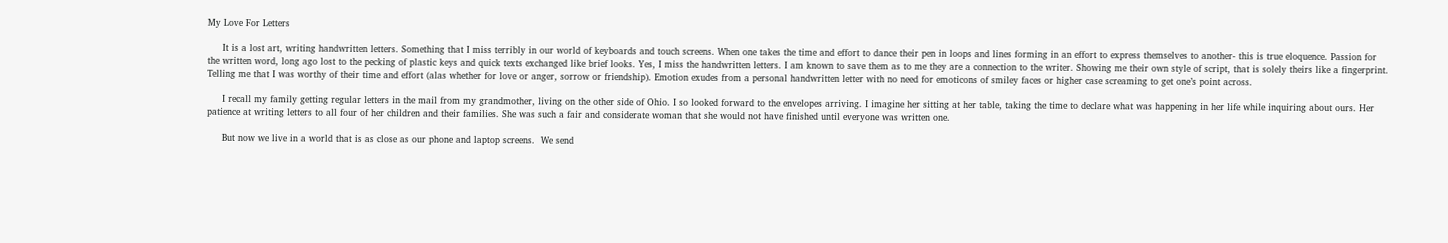My Love For Letters

     It is a lost art, writing handwritten letters. Something that I miss terribly in our world of keyboards and touch screens. When one takes the time and effort to dance their pen in loops and lines forming in an effort to express themselves to another- this is true eloquence. Passion for the written word, long ago lost to the pecking of plastic keys and quick texts exchanged like brief looks. Yes, I miss the handwritten letters. I am known to save them as to me they are a connection to the writer. Showing me their own style of script, that is solely theirs like a fingerprint. Telling me that I was worthy of their time and effort (alas whether for love or anger, sorrow or friendship). Emotion exudes from a personal handwritten letter with no need for emoticons of smiley faces or higher case screaming to get one’s point across.

     I recall my family getting regular letters in the mail from my grandmother, living on the other side of Ohio. I so looked forward to the envelopes arriving. I imagine her sitting at her table, taking the time to declare what was happening in her life while inquiring about ours. Her patience at writing letters to all four of her children and their families. She was such a fair and considerate woman that she would not have finished until everyone was written one.

     But now we live in a world that is as close as our phone and laptop screens.  We send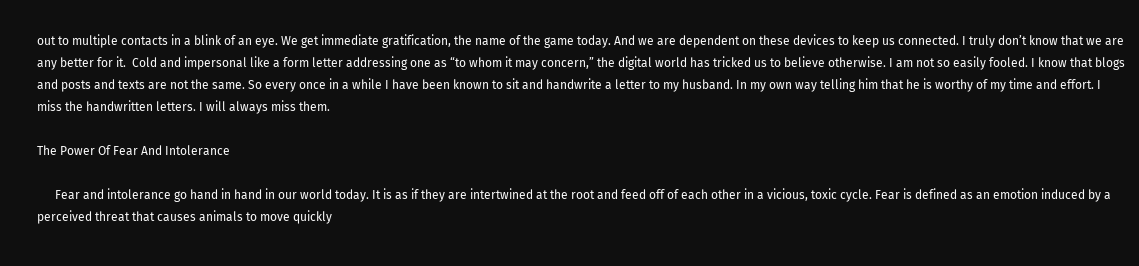out to multiple contacts in a blink of an eye. We get immediate gratification, the name of the game today. And we are dependent on these devices to keep us connected. I truly don’t know that we are any better for it.  Cold and impersonal like a form letter addressing one as “to whom it may concern,” the digital world has tricked us to believe otherwise. I am not so easily fooled. I know that blogs and posts and texts are not the same. So every once in a while I have been known to sit and handwrite a letter to my husband. In my own way telling him that he is worthy of my time and effort. I miss the handwritten letters. I will always miss them.

The Power Of Fear And Intolerance

      Fear and intolerance go hand in hand in our world today. It is as if they are intertwined at the root and feed off of each other in a vicious, toxic cycle. Fear is defined as an emotion induced by a perceived threat that causes animals to move quickly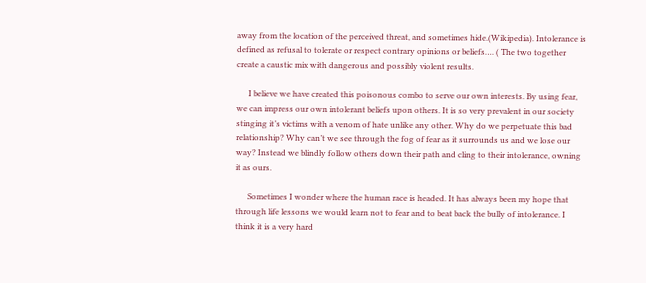away from the location of the perceived threat, and sometimes hide.(Wikipedia). Intolerance is defined as refusal to tolerate or respect contrary opinions or beliefs…. ( The two together create a caustic mix with dangerous and possibly violent results.

      I believe we have created this poisonous combo to serve our own interests. By using fear, we can impress our own intolerant beliefs upon others. It is so very prevalent in our society stinging it’s victims with a venom of hate unlike any other. Why do we perpetuate this bad relationship? Why can’t we see through the fog of fear as it surrounds us and we lose our way? Instead we blindly follow others down their path and cling to their intolerance, owning it as ours.

      Sometimes I wonder where the human race is headed. It has always been my hope that through life lessons we would learn not to fear and to beat back the bully of intolerance. I think it is a very hard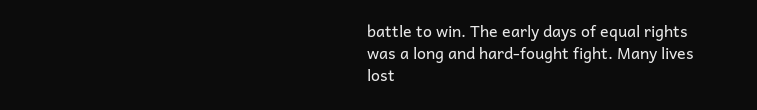battle to win. The early days of equal rights was a long and hard-fought fight. Many lives lost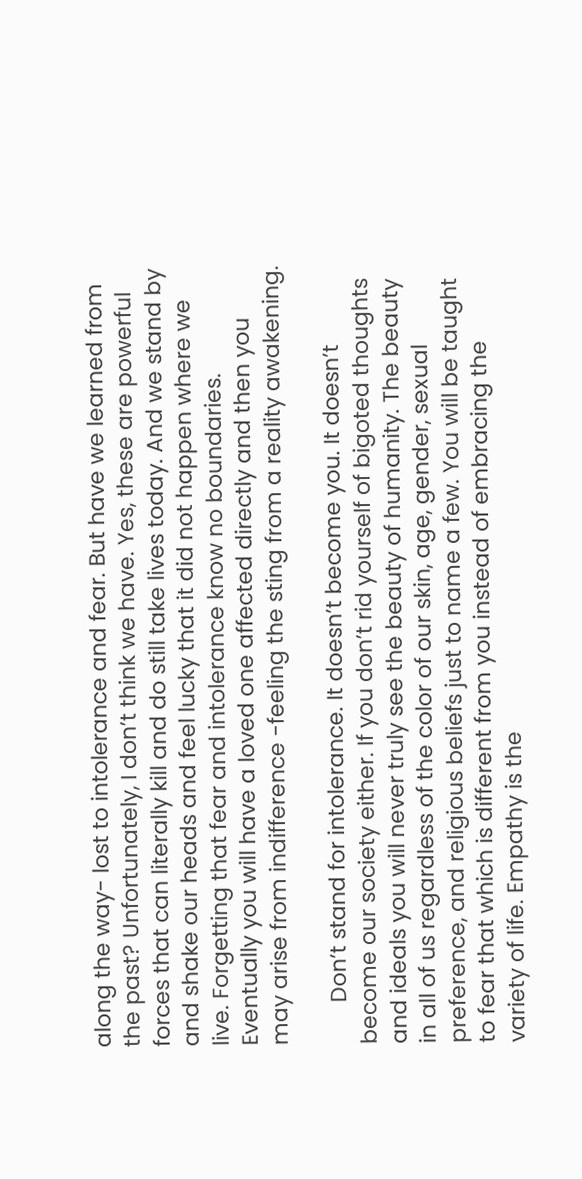along the way- lost to intolerance and fear. But have we learned from the past? Unfortunately, I don’t think we have. Yes, these are powerful forces that can literally kill and do still take lives today. And we stand by and shake our heads and feel lucky that it did not happen where we live. Forgetting that fear and intolerance know no boundaries. Eventually you will have a loved one affected directly and then you may arise from indifference -feeling the sting from a reality awakening.

       Don’t stand for intolerance. It doesn’t become you. It doesn’t become our society either. If you don’t rid yourself of bigoted thoughts and ideals you will never truly see the beauty of humanity. The beauty in all of us regardless of the color of our skin, age, gender, sexual preference, and religious beliefs just to name a few. You will be taught to fear that which is different from you instead of embracing the variety of life. Empathy is the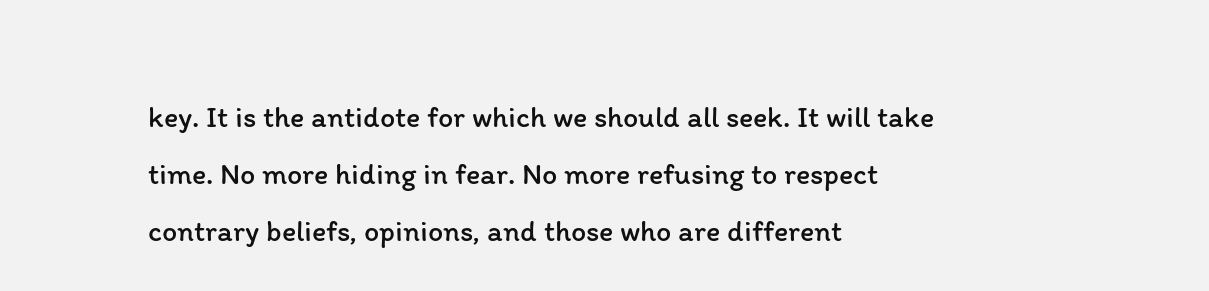key. It is the antidote for which we should all seek. It will take time. No more hiding in fear. No more refusing to respect contrary beliefs, opinions, and those who are different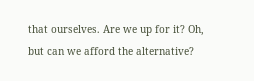that ourselves. Are we up for it? Oh, but can we afford the alternative?